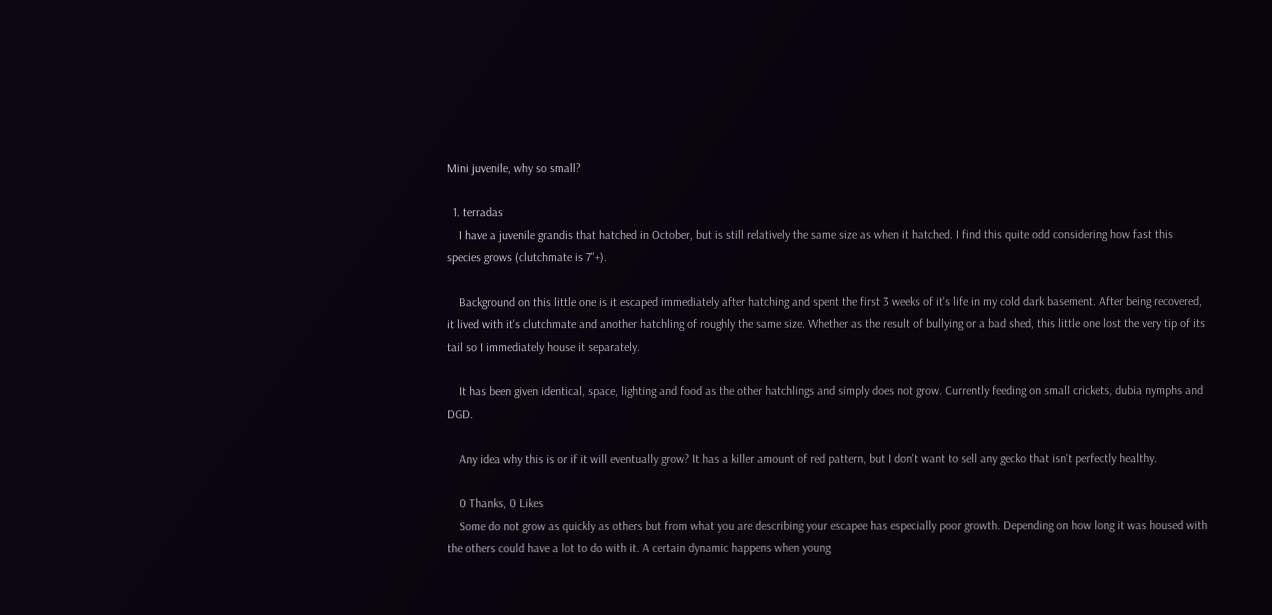Mini juvenile, why so small?

  1. terradas
    I have a juvenile grandis that hatched in October, but is still relatively the same size as when it hatched. I find this quite odd considering how fast this species grows (clutchmate is 7"+).

    Background on this little one is it escaped immediately after hatching and spent the first 3 weeks of it's life in my cold dark basement. After being recovered, it lived with it's clutchmate and another hatchling of roughly the same size. Whether as the result of bullying or a bad shed, this little one lost the very tip of its tail so I immediately house it separately.

    It has been given identical, space, lighting and food as the other hatchlings and simply does not grow. Currently feeding on small crickets, dubia nymphs and DGD.

    Any idea why this is or if it will eventually grow? It has a killer amount of red pattern, but I don't want to sell any gecko that isn't perfectly healthy.

    0 Thanks, 0 Likes
    Some do not grow as quickly as others but from what you are describing your escapee has especially poor growth. Depending on how long it was housed with the others could have a lot to do with it. A certain dynamic happens when young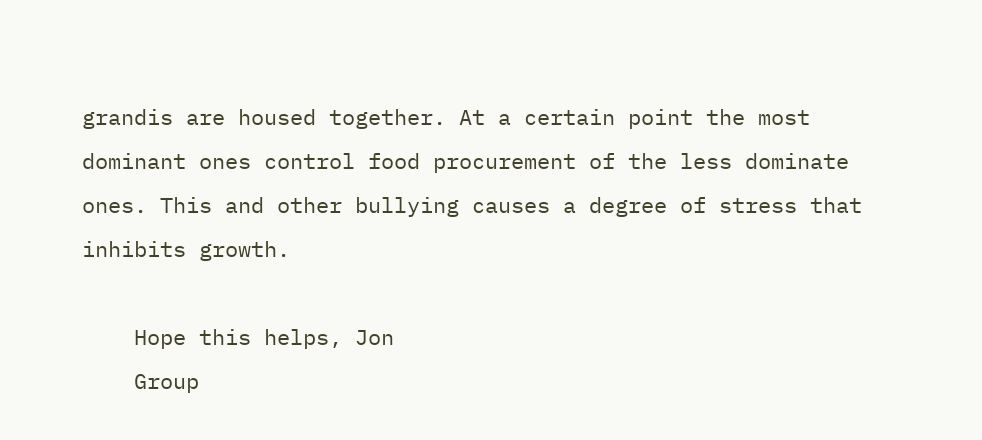grandis are housed together. At a certain point the most dominant ones control food procurement of the less dominate ones. This and other bullying causes a degree of stress that inhibits growth.

    Hope this helps, Jon
    Group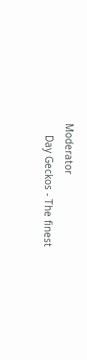Moderator
    Day Geckos - The finest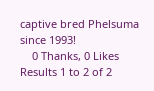captive bred Phelsuma since 1993!
    0 Thanks, 0 Likes
Results 1 to 2 of 2